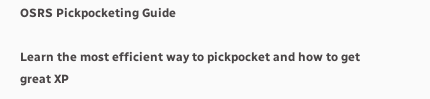OSRS Pickpocketing Guide

Learn the most efficient way to pickpocket and how to get great XP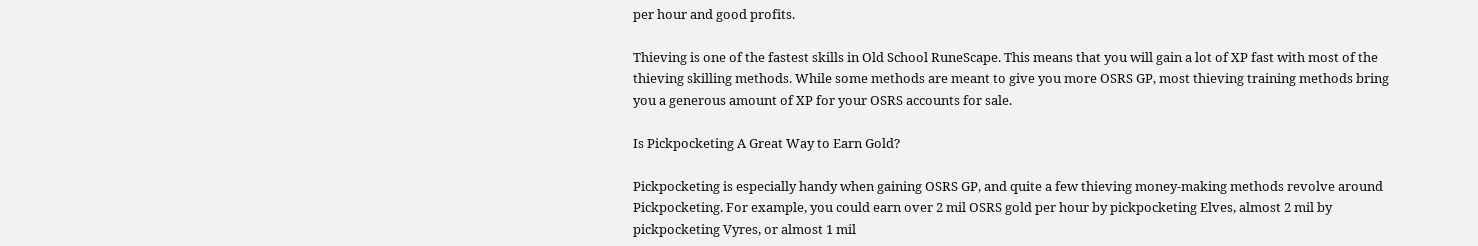per hour and good profits.

Thieving is one of the fastest skills in Old School RuneScape. This means that you will gain a lot of XP fast with most of the thieving skilling methods. While some methods are meant to give you more OSRS GP, most thieving training methods bring you a generous amount of XP for your OSRS accounts for sale.

Is Pickpocketing A Great Way to Earn Gold?

Pickpocketing is especially handy when gaining OSRS GP, and quite a few thieving money-making methods revolve around Pickpocketing. For example, you could earn over 2 mil OSRS gold per hour by pickpocketing Elves, almost 2 mil by pickpocketing Vyres, or almost 1 mil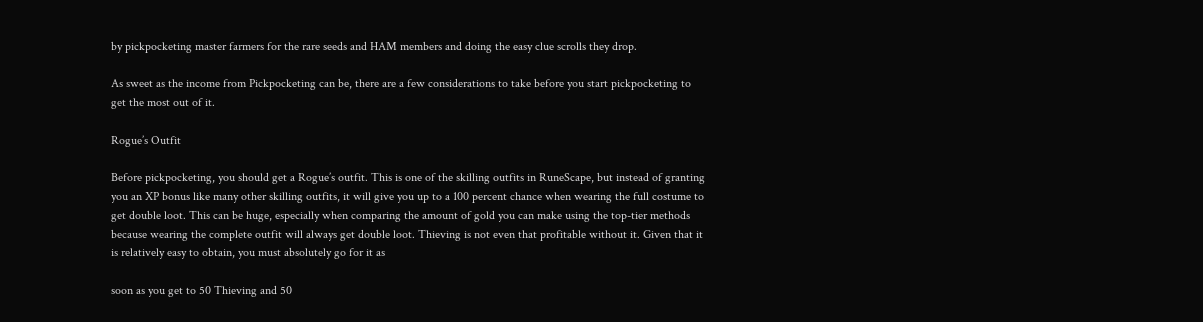by pickpocketing master farmers for the rare seeds and HAM members and doing the easy clue scrolls they drop.

As sweet as the income from Pickpocketing can be, there are a few considerations to take before you start pickpocketing to get the most out of it.

Rogue’s Outfit

Before pickpocketing, you should get a Rogue’s outfit. This is one of the skilling outfits in RuneScape, but instead of granting you an XP bonus like many other skilling outfits, it will give you up to a 100 percent chance when wearing the full costume to get double loot. This can be huge, especially when comparing the amount of gold you can make using the top-tier methods because wearing the complete outfit will always get double loot. Thieving is not even that profitable without it. Given that it is relatively easy to obtain, you must absolutely go for it as

soon as you get to 50 Thieving and 50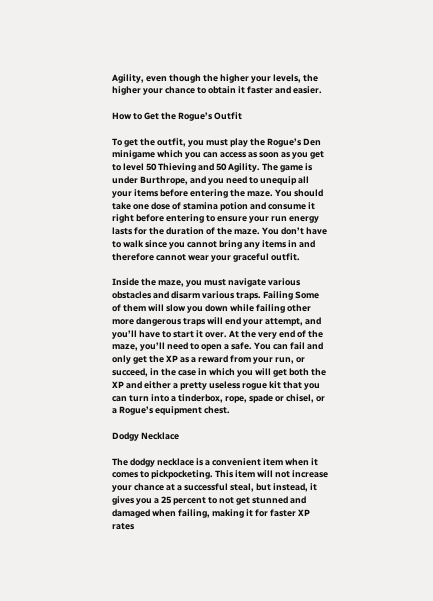Agility, even though the higher your levels, the higher your chance to obtain it faster and easier.

How to Get the Rogue’s Outfit

To get the outfit, you must play the Rogue’s Den minigame which you can access as soon as you get to level 50 Thieving and 50 Agility. The game is under Burthrope, and you need to unequip all your items before entering the maze. You should take one dose of stamina potion and consume it right before entering to ensure your run energy lasts for the duration of the maze. You don’t have to walk since you cannot bring any items in and therefore cannot wear your graceful outfit.

Inside the maze, you must navigate various obstacles and disarm various traps. Failing Some of them will slow you down while failing other more dangerous traps will end your attempt, and you’ll have to start it over. At the very end of the maze, you’ll need to open a safe. You can fail and only get the XP as a reward from your run, or succeed, in the case in which you will get both the XP and either a pretty useless rogue kit that you can turn into a tinderbox, rope, spade or chisel, or a Rogue’s equipment chest.

Dodgy Necklace

The dodgy necklace is a convenient item when it comes to pickpocketing. This item will not increase your chance at a successful steal, but instead, it gives you a 25 percent to not get stunned and damaged when failing, making it for faster XP rates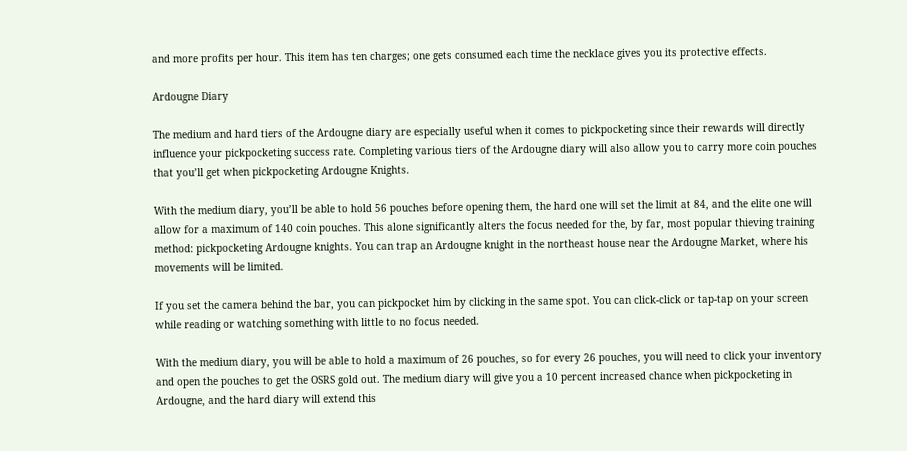and more profits per hour. This item has ten charges; one gets consumed each time the necklace gives you its protective effects.

Ardougne Diary

The medium and hard tiers of the Ardougne diary are especially useful when it comes to pickpocketing since their rewards will directly influence your pickpocketing success rate. Completing various tiers of the Ardougne diary will also allow you to carry more coin pouches that you’ll get when pickpocketing Ardougne Knights.

With the medium diary, you’ll be able to hold 56 pouches before opening them, the hard one will set the limit at 84, and the elite one will allow for a maximum of 140 coin pouches. This alone significantly alters the focus needed for the, by far, most popular thieving training method: pickpocketing Ardougne knights. You can trap an Ardougne knight in the northeast house near the Ardougne Market, where his movements will be limited.

If you set the camera behind the bar, you can pickpocket him by clicking in the same spot. You can click-click or tap-tap on your screen while reading or watching something with little to no focus needed.

With the medium diary, you will be able to hold a maximum of 26 pouches, so for every 26 pouches, you will need to click your inventory and open the pouches to get the OSRS gold out. The medium diary will give you a 10 percent increased chance when pickpocketing in Ardougne, and the hard diary will extend this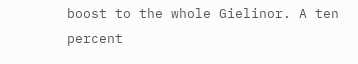boost to the whole Gielinor. A ten percent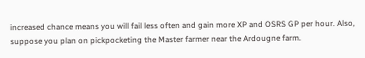increased chance means you will fail less often and gain more XP and OSRS GP per hour. Also, suppose you plan on pickpocketing the Master farmer near the Ardougne farm.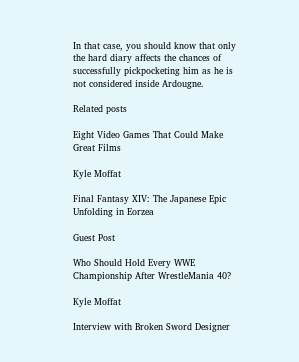In that case, you should know that only the hard diary affects the chances of successfully pickpocketing him as he is not considered inside Ardougne.

Related posts

Eight Video Games That Could Make Great Films

Kyle Moffat

Final Fantasy XIV: The Japanese Epic Unfolding in Eorzea

Guest Post

Who Should Hold Every WWE Championship After WrestleMania 40?

Kyle Moffat

Interview with Broken Sword Designer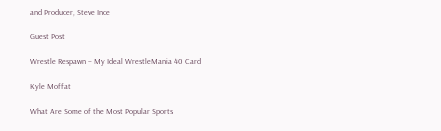and Producer, Steve Ince

Guest Post

Wrestle Respawn – My Ideal WrestleMania 40 Card

Kyle Moffat

What Are Some of the Most Popular Sports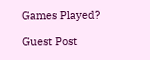Games Played?

Guest Post